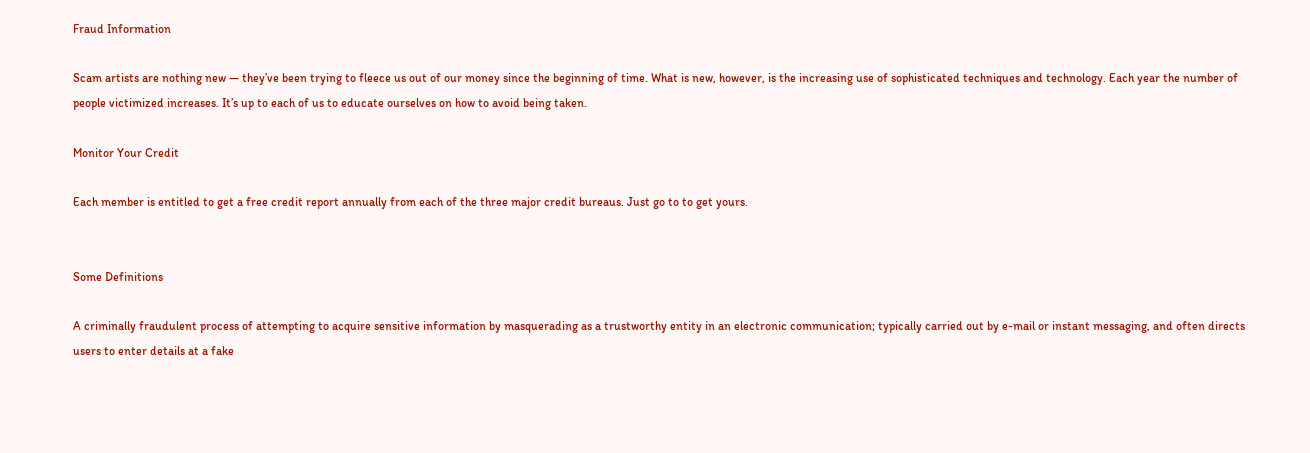Fraud Information

Scam artists are nothing new — they’ve been trying to fleece us out of our money since the beginning of time. What is new, however, is the increasing use of sophisticated techniques and technology. Each year the number of people victimized increases. It’s up to each of us to educate ourselves on how to avoid being taken.

Monitor Your Credit

Each member is entitled to get a free credit report annually from each of the three major credit bureaus. Just go to to get yours.


Some Definitions

A criminally fraudulent process of attempting to acquire sensitive information by masquerading as a trustworthy entity in an electronic communication; typically carried out by e-mail or instant messaging, and often directs users to enter details at a fake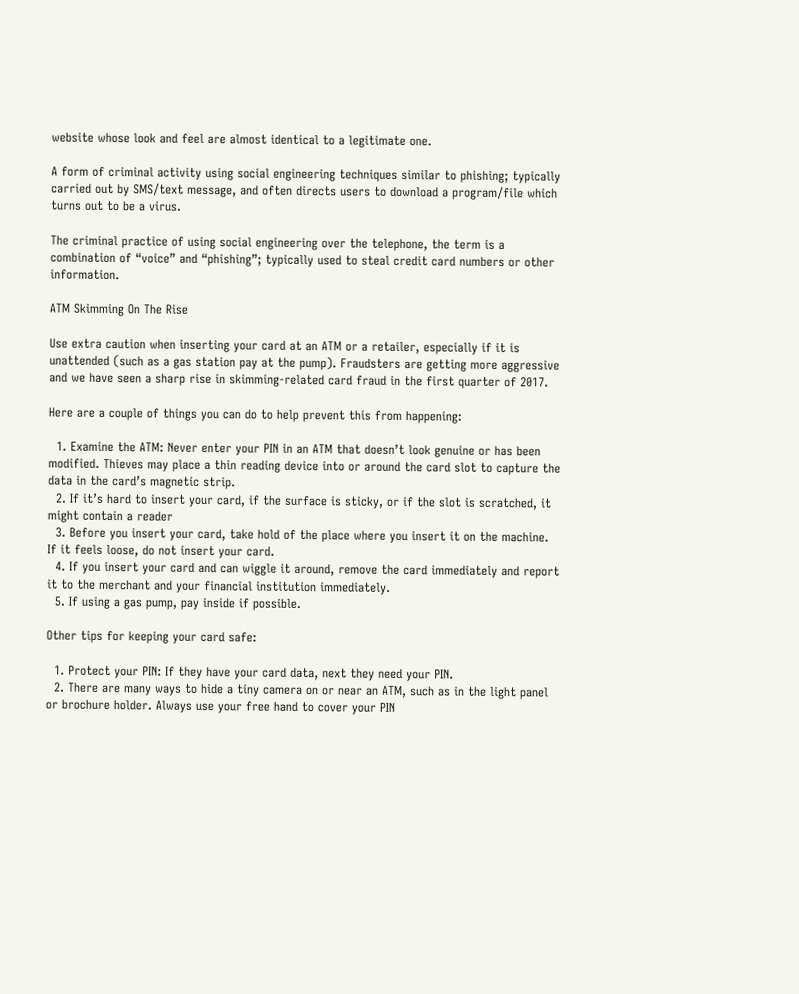website whose look and feel are almost identical to a legitimate one.

A form of criminal activity using social engineering techniques similar to phishing; typically carried out by SMS/text message, and often directs users to download a program/file which turns out to be a virus.

The criminal practice of using social engineering over the telephone, the term is a combination of “voice” and “phishing”; typically used to steal credit card numbers or other information.

ATM Skimming On The Rise

Use extra caution when inserting your card at an ATM or a retailer, especially if it is unattended (such as a gas station pay at the pump). Fraudsters are getting more aggressive and we have seen a sharp rise in skimming-related card fraud in the first quarter of 2017.

Here are a couple of things you can do to help prevent this from happening:

  1. Examine the ATM: Never enter your PIN in an ATM that doesn’t look genuine or has been modified. Thieves may place a thin reading device into or around the card slot to capture the data in the card’s magnetic strip.
  2. If it’s hard to insert your card, if the surface is sticky, or if the slot is scratched, it might contain a reader
  3. Before you insert your card, take hold of the place where you insert it on the machine. If it feels loose, do not insert your card.
  4. If you insert your card and can wiggle it around, remove the card immediately and report it to the merchant and your financial institution immediately.
  5. If using a gas pump, pay inside if possible.

Other tips for keeping your card safe:

  1. Protect your PIN: If they have your card data, next they need your PIN.
  2. There are many ways to hide a tiny camera on or near an ATM, such as in the light panel or brochure holder. Always use your free hand to cover your PIN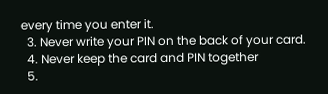every time you enter it.
  3. Never write your PIN on the back of your card.
  4. Never keep the card and PIN together
  5.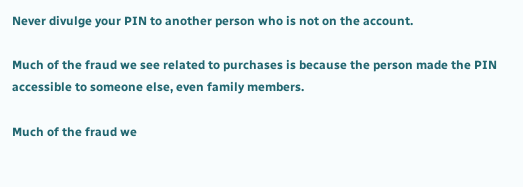Never divulge your PIN to another person who is not on the account.

Much of the fraud we see related to purchases is because the person made the PIN accessible to someone else, even family members.

Much of the fraud we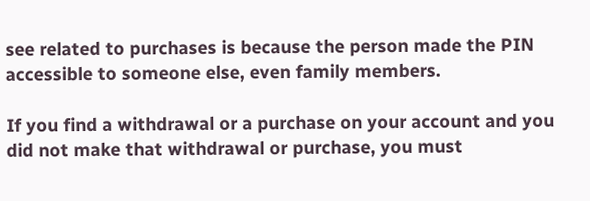see related to purchases is because the person made the PIN accessible to someone else, even family members.

If you find a withdrawal or a purchase on your account and you did not make that withdrawal or purchase, you must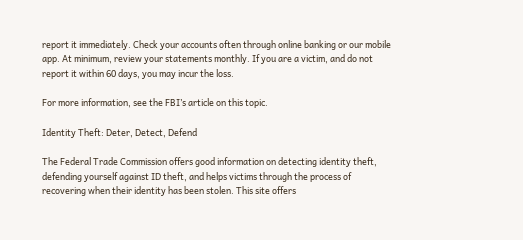report it immediately. Check your accounts often through online banking or our mobile app. At minimum, review your statements monthly. If you are a victim, and do not report it within 60 days, you may incur the loss.

For more information, see the FBI’s article on this topic.

Identity Theft: Deter, Detect, Defend

The Federal Trade Commission offers good information on detecting identity theft, defending yourself against ID theft, and helps victims through the process of recovering when their identity has been stolen. This site offers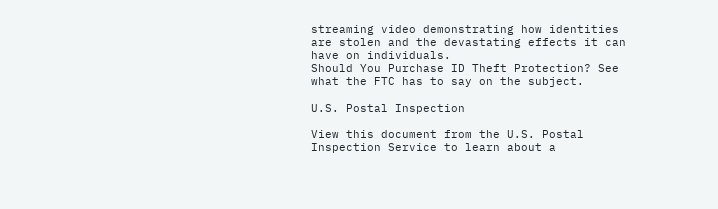streaming video demonstrating how identities are stolen and the devastating effects it can have on individuals.
Should You Purchase ID Theft Protection? See what the FTC has to say on the subject.

U.S. Postal Inspection

View this document from the U.S. Postal Inspection Service to learn about a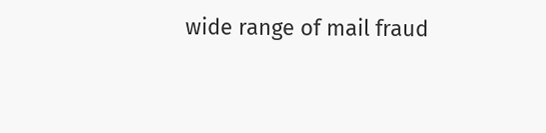wide range of mail fraud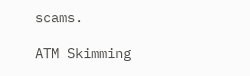scams.

ATM Skimming